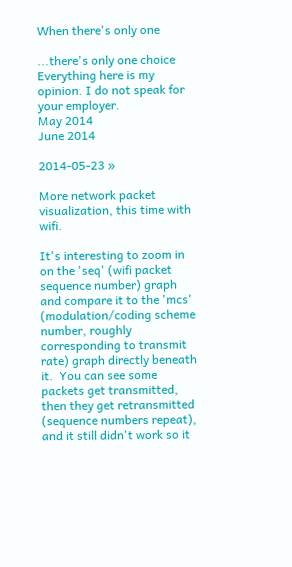When there's only one

...there's only one choice
Everything here is my opinion. I do not speak for your employer.
May 2014
June 2014

2014-05-23 »

More network packet visualization, this time with wifi.

It's interesting to zoom in on the 'seq' (wifi packet sequence number) graph and compare it to the 'mcs' (modulation/coding scheme number, roughly corresponding to transmit rate) graph directly beneath it.  You can see some packets get transmitted, then they get retransmitted (sequence numbers repeat), and it still didn't work so it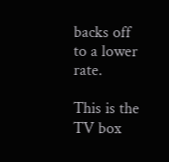backs off to a lower rate.

This is the TV box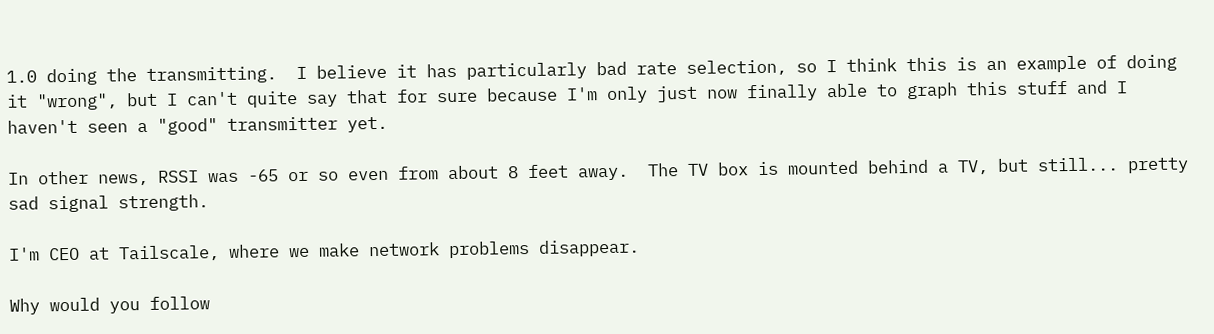1.0 doing the transmitting.  I believe it has particularly bad rate selection, so I think this is an example of doing it "wrong", but I can't quite say that for sure because I'm only just now finally able to graph this stuff and I haven't seen a "good" transmitter yet.

In other news, RSSI was -65 or so even from about 8 feet away.  The TV box is mounted behind a TV, but still... pretty sad signal strength.

I'm CEO at Tailscale, where we make network problems disappear.

Why would you follow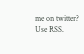me on twitter? Use RSS.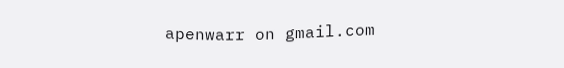apenwarr on gmail.com